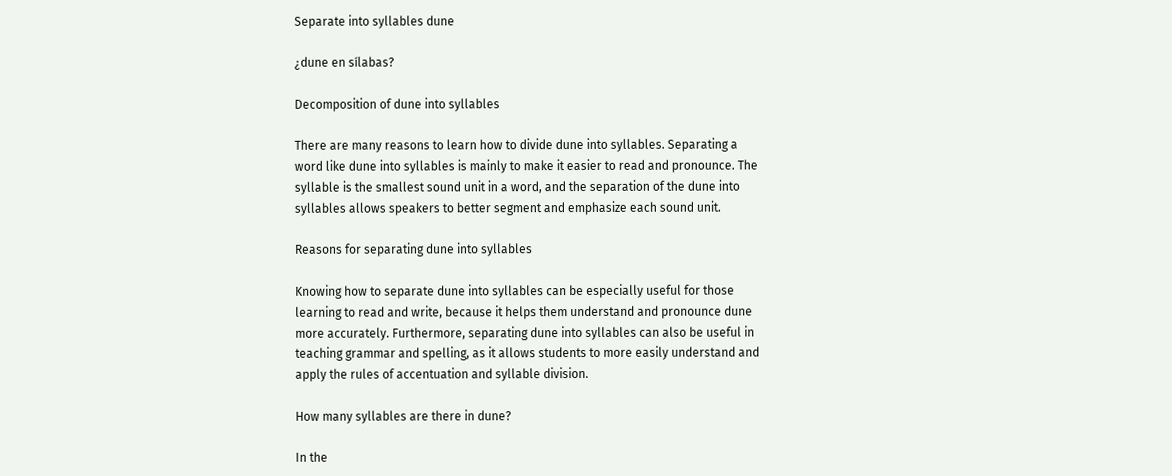Separate into syllables dune

¿dune en sílabas?

Decomposition of dune into syllables

There are many reasons to learn how to divide dune into syllables. Separating a word like dune into syllables is mainly to make it easier to read and pronounce. The syllable is the smallest sound unit in a word, and the separation of the dune into syllables allows speakers to better segment and emphasize each sound unit.

Reasons for separating dune into syllables

Knowing how to separate dune into syllables can be especially useful for those learning to read and write, because it helps them understand and pronounce dune more accurately. Furthermore, separating dune into syllables can also be useful in teaching grammar and spelling, as it allows students to more easily understand and apply the rules of accentuation and syllable division.

How many syllables are there in dune?

In the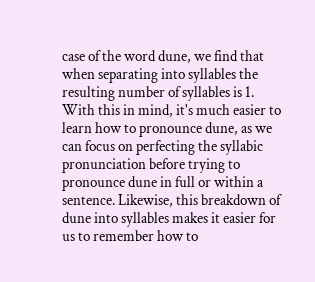case of the word dune, we find that when separating into syllables the resulting number of syllables is 1. With this in mind, it's much easier to learn how to pronounce dune, as we can focus on perfecting the syllabic pronunciation before trying to pronounce dune in full or within a sentence. Likewise, this breakdown of dune into syllables makes it easier for us to remember how to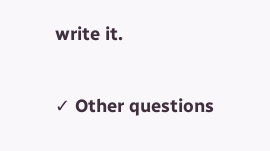write it.

✓ Other questions